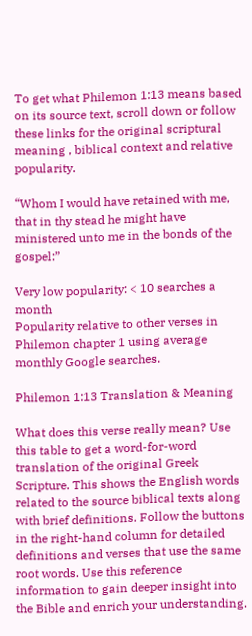To get what Philemon 1:13 means based on its source text, scroll down or follow these links for the original scriptural meaning , biblical context and relative popularity.

“Whom I would have retained with me, that in thy stead he might have ministered unto me in the bonds of the gospel:”

Very low popularity: < 10 searches a month
Popularity relative to other verses in Philemon chapter 1 using average monthly Google searches.

Philemon 1:13 Translation & Meaning

What does this verse really mean? Use this table to get a word-for-word translation of the original Greek Scripture. This shows the English words related to the source biblical texts along with brief definitions. Follow the buttons in the right-hand column for detailed definitions and verses that use the same root words. Use this reference information to gain deeper insight into the Bible and enrich your understanding.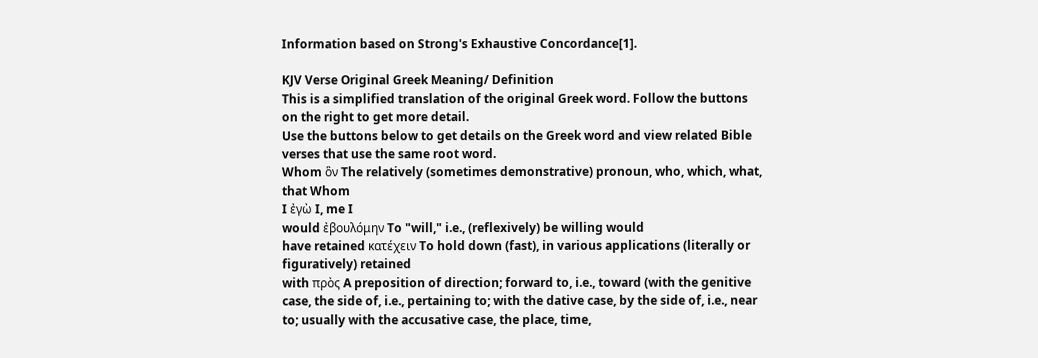Information based on Strong's Exhaustive Concordance[1].

KJV Verse Original Greek Meaning/ Definition
This is a simplified translation of the original Greek word. Follow the buttons on the right to get more detail.
Use the buttons below to get details on the Greek word and view related Bible verses that use the same root word.
Whom ὃν The relatively (sometimes demonstrative) pronoun, who, which, what, that Whom
I ἐγὼ I, me I
would ἐβουλόμην To "will," i.e., (reflexively) be willing would
have retained κατέχειν To hold down (fast), in various applications (literally or figuratively) retained
with πρὸς A preposition of direction; forward to, i.e., toward (with the genitive case, the side of, i.e., pertaining to; with the dative case, by the side of, i.e., near to; usually with the accusative case, the place, time,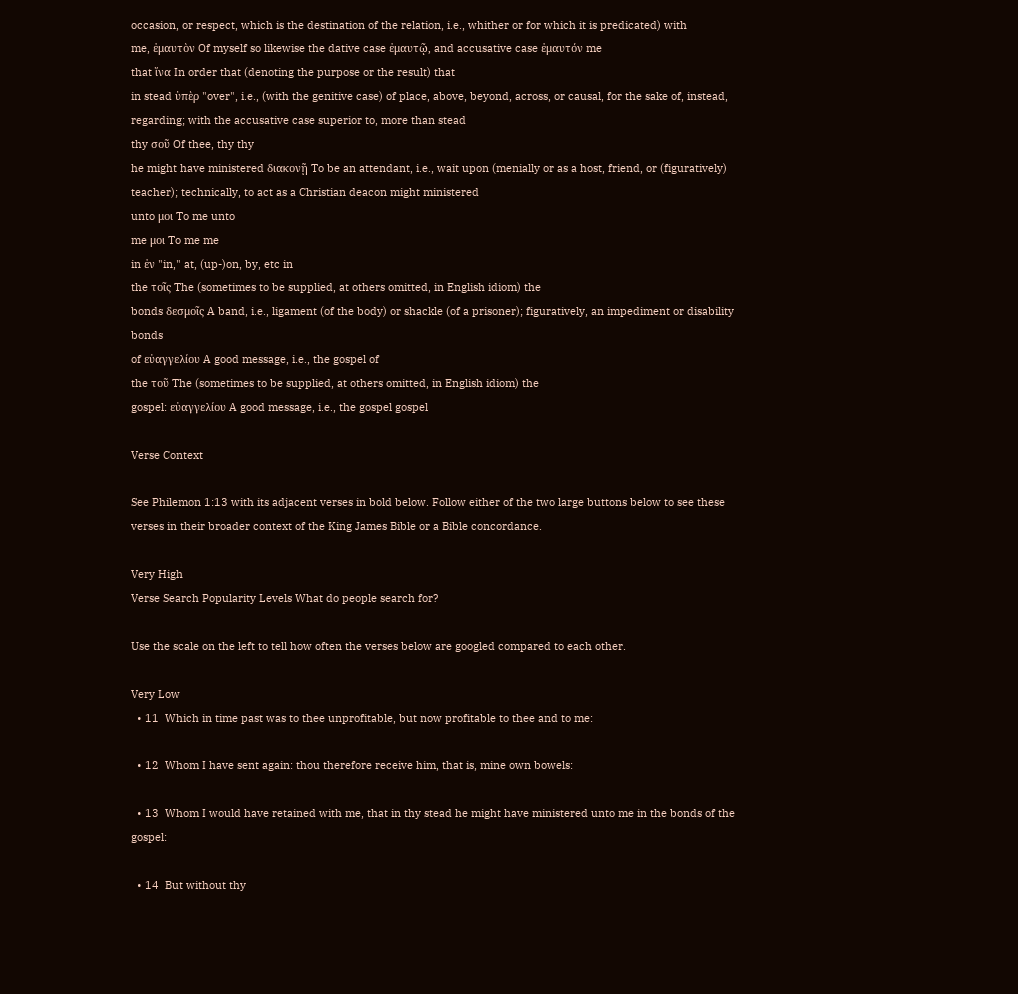occasion, or respect, which is the destination of the relation, i.e., whither or for which it is predicated) with
me, ἐμαυτὸν Of myself so likewise the dative case ἐμαυτῷ, and accusative case ἐμαυτόν me
that ἵνα In order that (denoting the purpose or the result) that
in stead ὑπὲρ "over", i.e., (with the genitive case) of place, above, beyond, across, or causal, for the sake of, instead, regarding; with the accusative case superior to, more than stead
thy σοῦ Of thee, thy thy
he might have ministered διακονῇ To be an attendant, i.e., wait upon (menially or as a host, friend, or (figuratively) teacher); technically, to act as a Christian deacon might ministered
unto μοι To me unto
me μοι To me me
in ἐν "in," at, (up-)on, by, etc in
the τοῖς The (sometimes to be supplied, at others omitted, in English idiom) the
bonds δεσμοῖς A band, i.e., ligament (of the body) or shackle (of a prisoner); figuratively, an impediment or disability bonds
of εὐαγγελίου A good message, i.e., the gospel of
the τοῦ The (sometimes to be supplied, at others omitted, in English idiom) the
gospel: εὐαγγελίου A good message, i.e., the gospel gospel

Verse Context

See Philemon 1:13 with its adjacent verses in bold below. Follow either of the two large buttons below to see these verses in their broader context of the King James Bible or a Bible concordance.

Very High
Verse Search Popularity Levels What do people search for?

Use the scale on the left to tell how often the verses below are googled compared to each other.

Very Low
  • 11  Which in time past was to thee unprofitable, but now profitable to thee and to me:

  • 12  Whom I have sent again: thou therefore receive him, that is, mine own bowels:

  • 13  Whom I would have retained with me, that in thy stead he might have ministered unto me in the bonds of the gospel:

  • 14  But without thy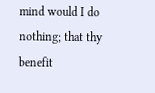mind would I do nothing; that thy benefit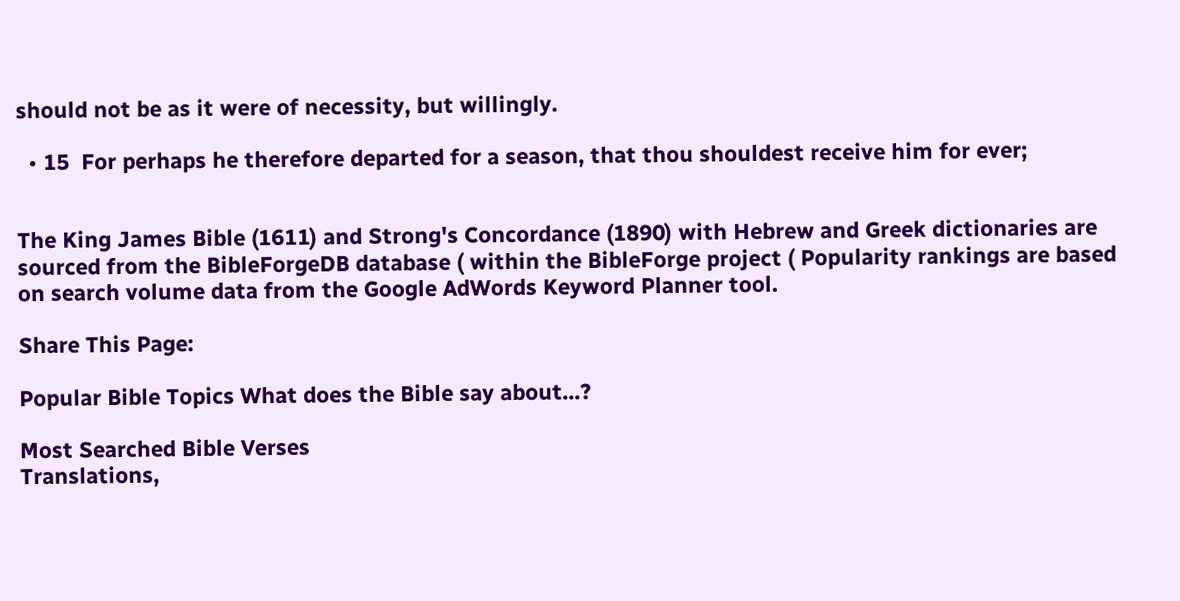should not be as it were of necessity, but willingly.

  • 15  For perhaps he therefore departed for a season, that thou shouldest receive him for ever;


The King James Bible (1611) and Strong's Concordance (1890) with Hebrew and Greek dictionaries are sourced from the BibleForgeDB database ( within the BibleForge project ( Popularity rankings are based on search volume data from the Google AdWords Keyword Planner tool.

Share This Page:

Popular Bible Topics What does the Bible say about...?

Most Searched Bible Verses
Translations,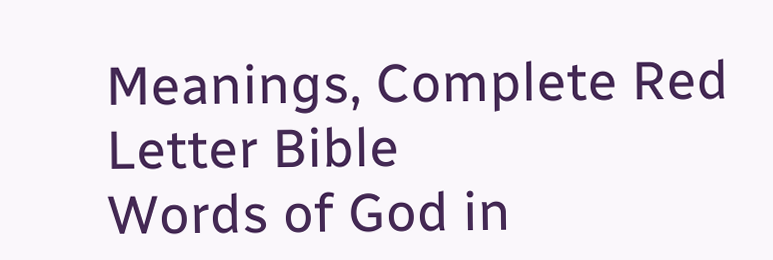Meanings, Complete Red Letter Bible
Words of God in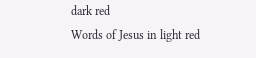dark red
Words of Jesus in light red